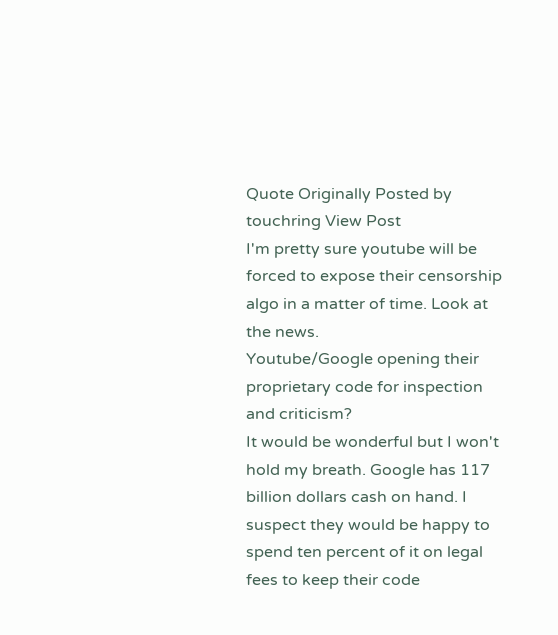Quote Originally Posted by touchring View Post
I'm pretty sure youtube will be forced to expose their censorship algo in a matter of time. Look at the news.
Youtube/Google opening their proprietary code for inspection and criticism?
It would be wonderful but I won't hold my breath. Google has 117 billion dollars cash on hand. I suspect they would be happy to spend ten percent of it on legal fees to keep their code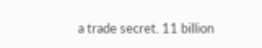a trade secret. 11 billion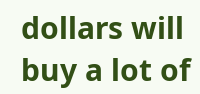dollars will buy a lot of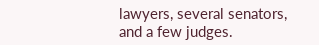lawyers, several senators, and a few judges.